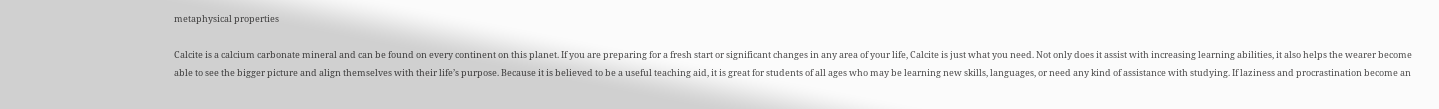metaphysical properties

Calcite is a calcium carbonate mineral and can be found on every continent on this planet. If you are preparing for a fresh start or significant changes in any area of your life, Calcite is just what you need. Not only does it assist with increasing learning abilities, it also helps the wearer become able to see the bigger picture and align themselves with their life’s purpose. Because it is believed to be a useful teaching aid, it is great for students of all ages who may be learning new skills, languages, or need any kind of assistance with studying. If laziness and procrastination become an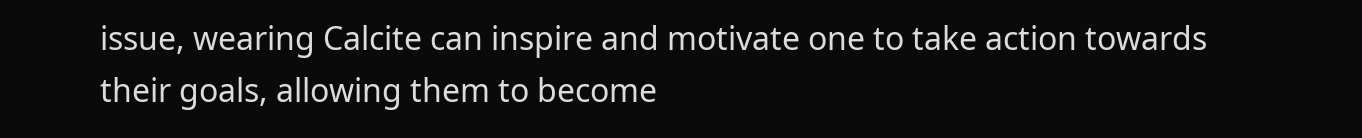issue, wearing Calcite can inspire and motivate one to take action towards their goals, allowing them to become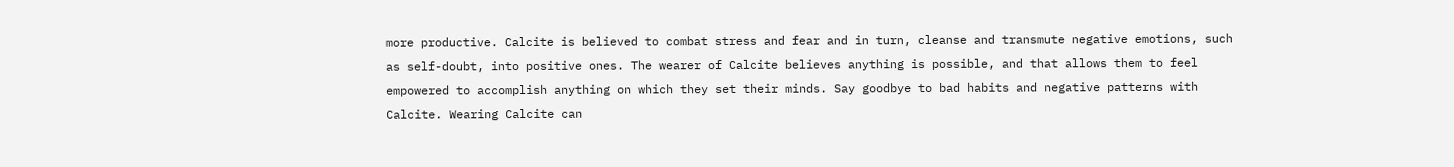more productive. Calcite is believed to combat stress and fear and in turn, cleanse and transmute negative emotions, such as self-doubt, into positive ones. The wearer of Calcite believes anything is possible, and that allows them to feel empowered to accomplish anything on which they set their minds. Say goodbye to bad habits and negative patterns with Calcite. Wearing Calcite can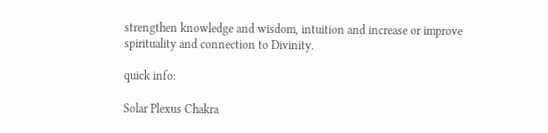strengthen knowledge and wisdom, intuition and increase or improve spirituality and connection to Divinity.

quick info:

Solar Plexus Chakra